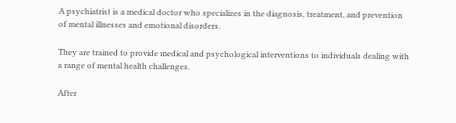A psychiatrist is a medical doctor who specializes in the diagnosis, treatment, and prevention of mental illnesses and emotional disorders.

They are trained to provide medical and psychological interventions to individuals dealing with a range of mental health challenges.

After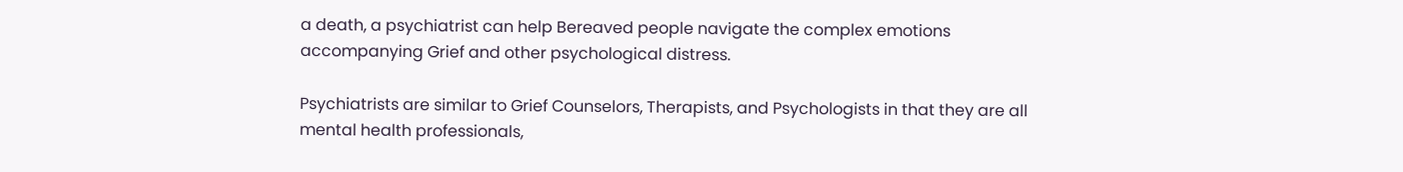a death, a psychiatrist can help Bereaved people navigate the complex emotions accompanying Grief and other psychological distress.

Psychiatrists are similar to Grief Counselors, Therapists, and Psychologists in that they are all mental health professionals,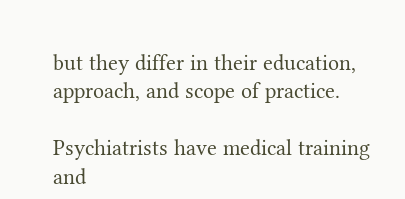but they differ in their education, approach, and scope of practice.

Psychiatrists have medical training and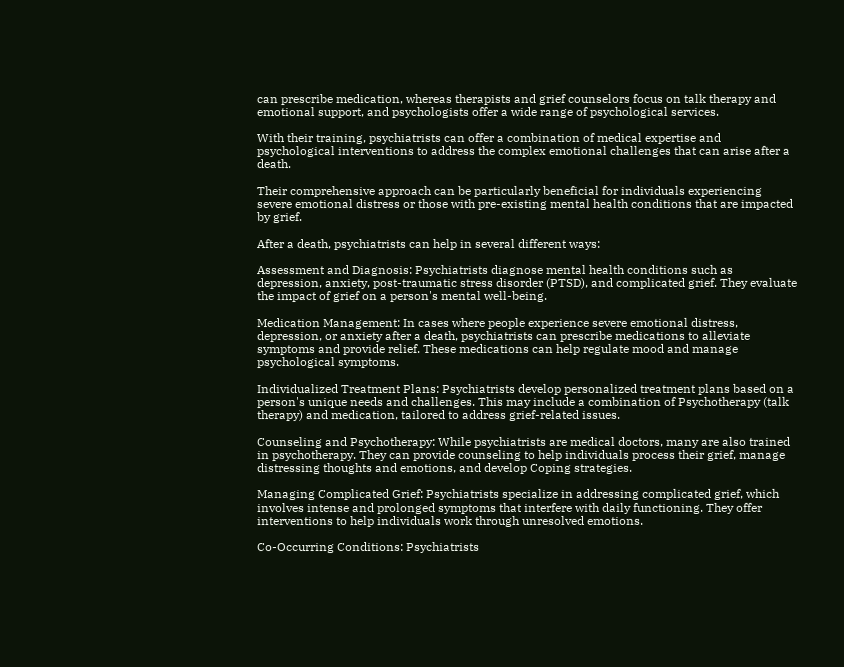can prescribe medication, whereas therapists and grief counselors focus on talk therapy and emotional support, and psychologists offer a wide range of psychological services.

With their training, psychiatrists can offer a combination of medical expertise and psychological interventions to address the complex emotional challenges that can arise after a death.

Their comprehensive approach can be particularly beneficial for individuals experiencing severe emotional distress or those with pre-existing mental health conditions that are impacted by grief.

After a death, psychiatrists can help in several different ways:

Assessment and Diagnosis: Psychiatrists diagnose mental health conditions such as depression, anxiety, post-traumatic stress disorder (PTSD), and complicated grief. They evaluate the impact of grief on a person's mental well-being.

Medication Management: In cases where people experience severe emotional distress, depression, or anxiety after a death, psychiatrists can prescribe medications to alleviate symptoms and provide relief. These medications can help regulate mood and manage psychological symptoms.

Individualized Treatment Plans: Psychiatrists develop personalized treatment plans based on a person's unique needs and challenges. This may include a combination of Psychotherapy (talk therapy) and medication, tailored to address grief-related issues.

Counseling and Psychotherapy: While psychiatrists are medical doctors, many are also trained in psychotherapy. They can provide counseling to help individuals process their grief, manage distressing thoughts and emotions, and develop Coping strategies.

Managing Complicated Grief: Psychiatrists specialize in addressing complicated grief, which involves intense and prolonged symptoms that interfere with daily functioning. They offer interventions to help individuals work through unresolved emotions.

Co-Occurring Conditions: Psychiatrists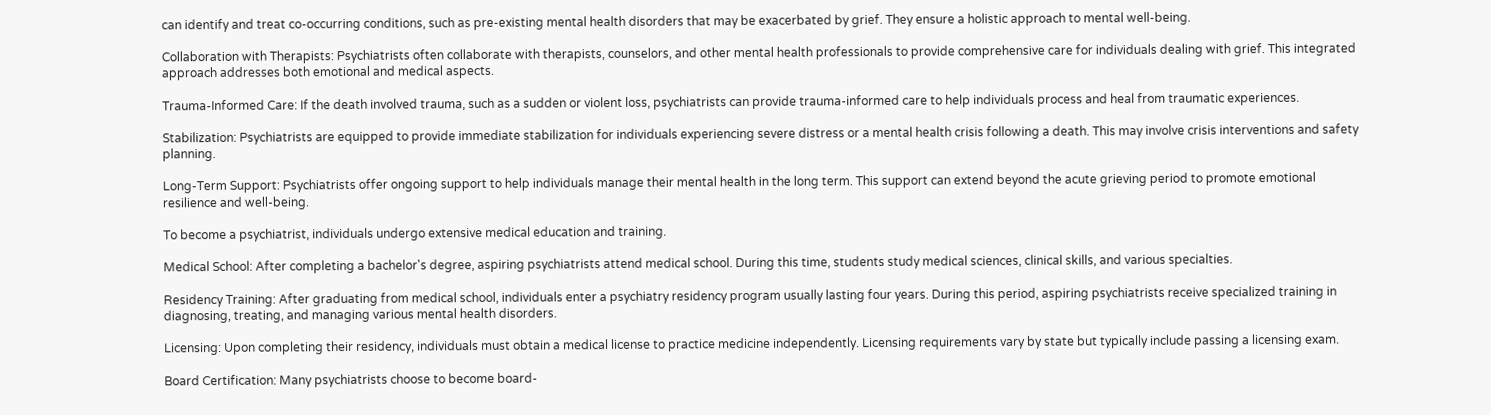can identify and treat co-occurring conditions, such as pre-existing mental health disorders that may be exacerbated by grief. They ensure a holistic approach to mental well-being.

Collaboration with Therapists: Psychiatrists often collaborate with therapists, counselors, and other mental health professionals to provide comprehensive care for individuals dealing with grief. This integrated approach addresses both emotional and medical aspects.

Trauma-Informed Care: If the death involved trauma, such as a sudden or violent loss, psychiatrists can provide trauma-informed care to help individuals process and heal from traumatic experiences.

Stabilization: Psychiatrists are equipped to provide immediate stabilization for individuals experiencing severe distress or a mental health crisis following a death. This may involve crisis interventions and safety planning.

Long-Term Support: Psychiatrists offer ongoing support to help individuals manage their mental health in the long term. This support can extend beyond the acute grieving period to promote emotional resilience and well-being.

To become a psychiatrist, individuals undergo extensive medical education and training.

Medical School: After completing a bachelor's degree, aspiring psychiatrists attend medical school. During this time, students study medical sciences, clinical skills, and various specialties.

Residency Training: After graduating from medical school, individuals enter a psychiatry residency program usually lasting four years. During this period, aspiring psychiatrists receive specialized training in diagnosing, treating, and managing various mental health disorders.

Licensing: Upon completing their residency, individuals must obtain a medical license to practice medicine independently. Licensing requirements vary by state but typically include passing a licensing exam.

Board Certification: Many psychiatrists choose to become board-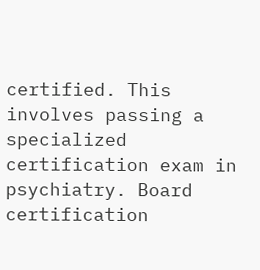certified. This involves passing a specialized certification exam in psychiatry. Board certification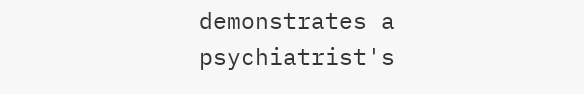demonstrates a psychiatrist's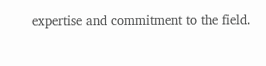expertise and commitment to the field.